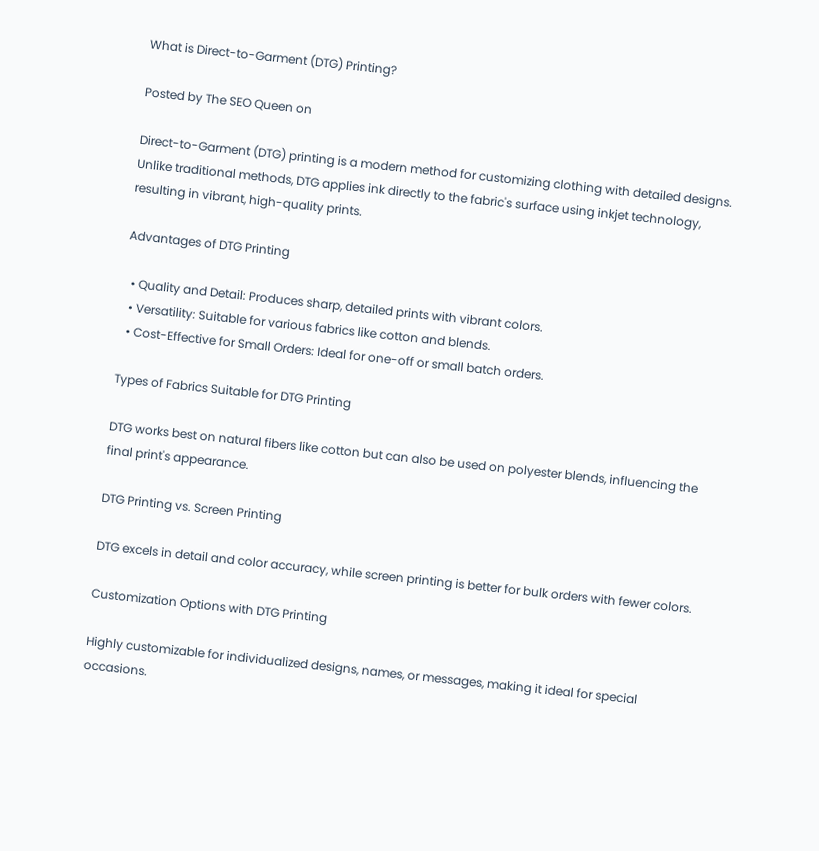What is Direct-to-Garment (DTG) Printing?

Posted by The SEO Queen on

Direct-to-Garment (DTG) printing is a modern method for customizing clothing with detailed designs. Unlike traditional methods, DTG applies ink directly to the fabric's surface using inkjet technology, resulting in vibrant, high-quality prints.

Advantages of DTG Printing

  • Quality and Detail: Produces sharp, detailed prints with vibrant colors.
  • Versatility: Suitable for various fabrics like cotton and blends.
  • Cost-Effective for Small Orders: Ideal for one-off or small batch orders.

Types of Fabrics Suitable for DTG Printing

DTG works best on natural fibers like cotton but can also be used on polyester blends, influencing the final print's appearance.

DTG Printing vs. Screen Printing

DTG excels in detail and color accuracy, while screen printing is better for bulk orders with fewer colors.

Customization Options with DTG Printing

Highly customizable for individualized designs, names, or messages, making it ideal for special occasions.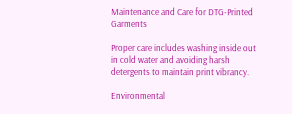Maintenance and Care for DTG-Printed Garments

Proper care includes washing inside out in cold water and avoiding harsh detergents to maintain print vibrancy.

Environmental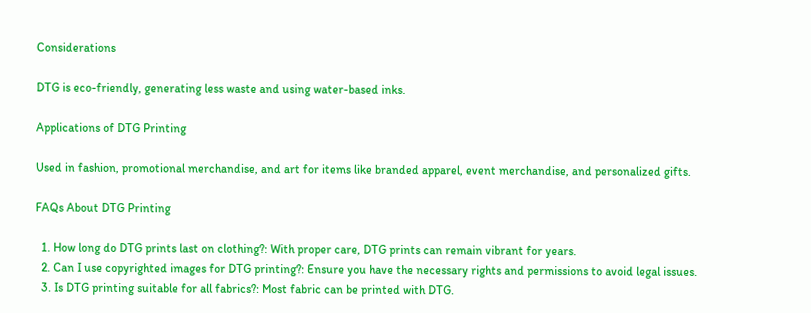Considerations

DTG is eco-friendly, generating less waste and using water-based inks.

Applications of DTG Printing

Used in fashion, promotional merchandise, and art for items like branded apparel, event merchandise, and personalized gifts.

FAQs About DTG Printing

  1. How long do DTG prints last on clothing?: With proper care, DTG prints can remain vibrant for years.
  2. Can I use copyrighted images for DTG printing?: Ensure you have the necessary rights and permissions to avoid legal issues.
  3. Is DTG printing suitable for all fabrics?: Most fabric can be printed with DTG.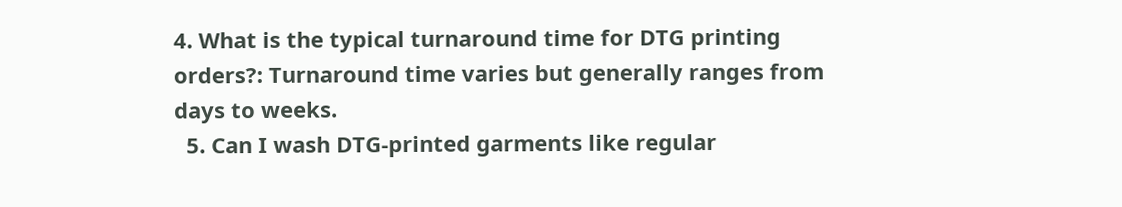4. What is the typical turnaround time for DTG printing orders?: Turnaround time varies but generally ranges from days to weeks.
  5. Can I wash DTG-printed garments like regular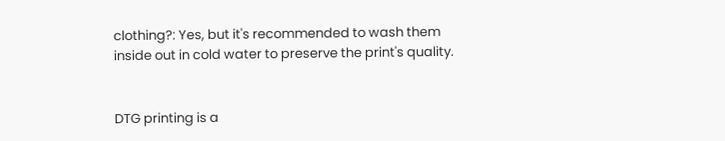clothing?: Yes, but it's recommended to wash them inside out in cold water to preserve the print's quality.


DTG printing is a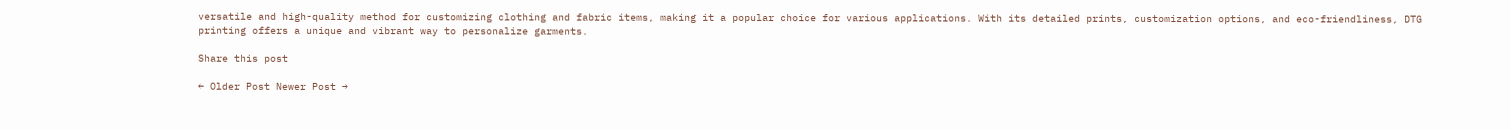versatile and high-quality method for customizing clothing and fabric items, making it a popular choice for various applications. With its detailed prints, customization options, and eco-friendliness, DTG printing offers a unique and vibrant way to personalize garments.

Share this post

← Older Post Newer Post →